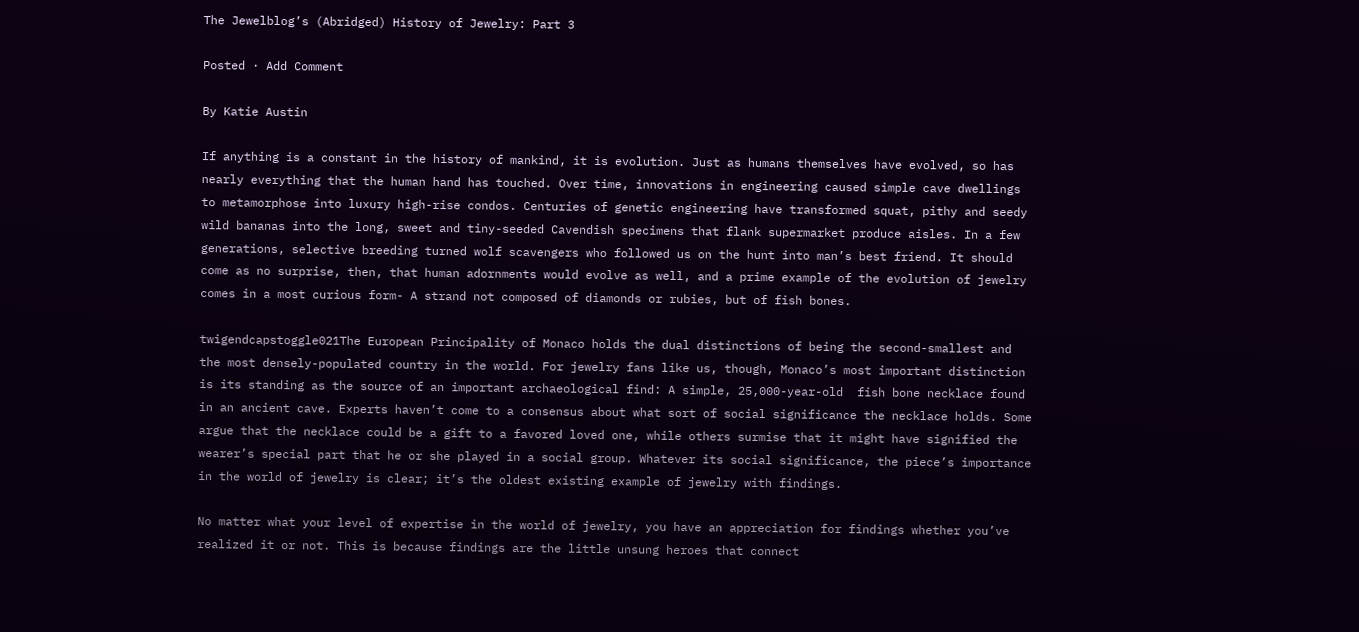The Jewelblog’s (Abridged) History of Jewelry: Part 3

Posted · Add Comment

By Katie Austin

If anything is a constant in the history of mankind, it is evolution. Just as humans themselves have evolved, so has nearly everything that the human hand has touched. Over time, innovations in engineering caused simple cave dwellings to metamorphose into luxury high-rise condos. Centuries of genetic engineering have transformed squat, pithy and seedy wild bananas into the long, sweet and tiny-seeded Cavendish specimens that flank supermarket produce aisles. In a few generations, selective breeding turned wolf scavengers who followed us on the hunt into man’s best friend. It should come as no surprise, then, that human adornments would evolve as well, and a prime example of the evolution of jewelry comes in a most curious form- A strand not composed of diamonds or rubies, but of fish bones.

twigendcapstoggle021The European Principality of Monaco holds the dual distinctions of being the second-smallest and the most densely-populated country in the world. For jewelry fans like us, though, Monaco’s most important distinction is its standing as the source of an important archaeological find: A simple, 25,000-year-old  fish bone necklace found in an ancient cave. Experts haven’t come to a consensus about what sort of social significance the necklace holds. Some argue that the necklace could be a gift to a favored loved one, while others surmise that it might have signified the wearer’s special part that he or she played in a social group. Whatever its social significance, the piece’s importance in the world of jewelry is clear; it’s the oldest existing example of jewelry with findings.

No matter what your level of expertise in the world of jewelry, you have an appreciation for findings whether you’ve realized it or not. This is because findings are the little unsung heroes that connect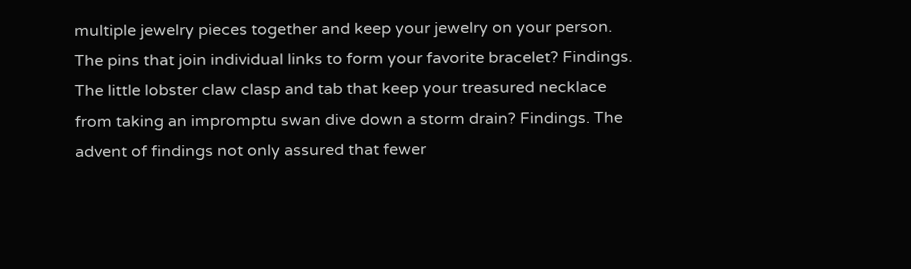multiple jewelry pieces together and keep your jewelry on your person. The pins that join individual links to form your favorite bracelet? Findings. The little lobster claw clasp and tab that keep your treasured necklace from taking an impromptu swan dive down a storm drain? Findings. The advent of findings not only assured that fewer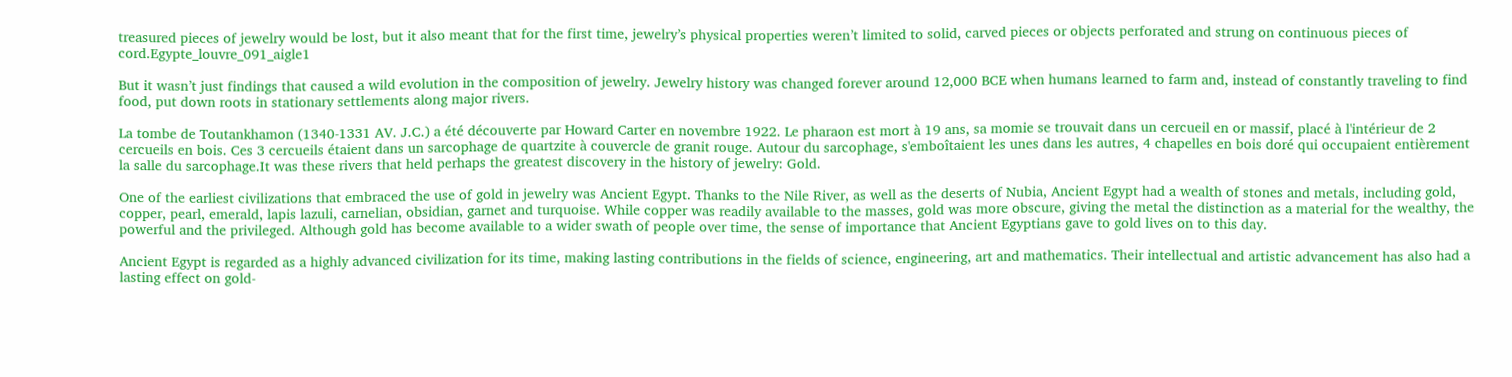treasured pieces of jewelry would be lost, but it also meant that for the first time, jewelry’s physical properties weren’t limited to solid, carved pieces or objects perforated and strung on continuous pieces of cord.Egypte_louvre_091_aigle1

But it wasn’t just findings that caused a wild evolution in the composition of jewelry. Jewelry history was changed forever around 12,000 BCE when humans learned to farm and, instead of constantly traveling to find food, put down roots in stationary settlements along major rivers.

La tombe de Toutankhamon (1340-1331 AV. J.C.) a été découverte par Howard Carter en novembre 1922. Le pharaon est mort à 19 ans, sa momie se trouvait dans un cercueil en or massif, placé à l'intérieur de 2 cercueils en bois. Ces 3 cercueils étaient dans un sarcophage de quartzite à couvercle de granit rouge. Autour du sarcophage, s'emboîtaient les unes dans les autres, 4 chapelles en bois doré qui occupaient entièrement la salle du sarcophage.It was these rivers that held perhaps the greatest discovery in the history of jewelry: Gold.

One of the earliest civilizations that embraced the use of gold in jewelry was Ancient Egypt. Thanks to the Nile River, as well as the deserts of Nubia, Ancient Egypt had a wealth of stones and metals, including gold, copper, pearl, emerald, lapis lazuli, carnelian, obsidian, garnet and turquoise. While copper was readily available to the masses, gold was more obscure, giving the metal the distinction as a material for the wealthy, the powerful and the privileged. Although gold has become available to a wider swath of people over time, the sense of importance that Ancient Egyptians gave to gold lives on to this day.

Ancient Egypt is regarded as a highly advanced civilization for its time, making lasting contributions in the fields of science, engineering, art and mathematics. Their intellectual and artistic advancement has also had a lasting effect on gold-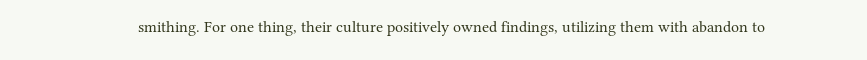smithing. For one thing, their culture positively owned findings, utilizing them with abandon to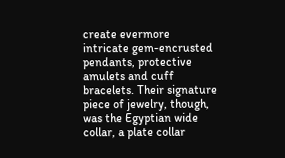create evermore intricate gem-encrusted pendants, protective amulets and cuff bracelets. Their signature piece of jewelry, though, was the Egyptian wide collar, a plate collar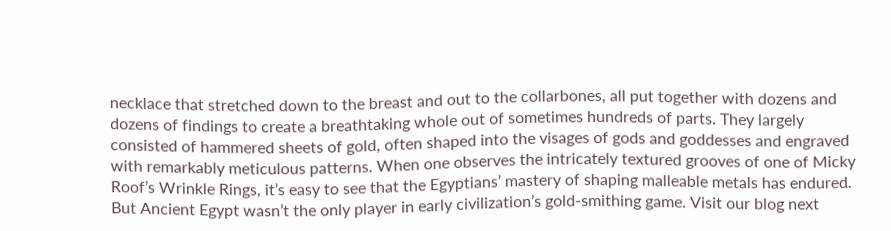necklace that stretched down to the breast and out to the collarbones, all put together with dozens and dozens of findings to create a breathtaking whole out of sometimes hundreds of parts. They largely consisted of hammered sheets of gold, often shaped into the visages of gods and goddesses and engraved with remarkably meticulous patterns. When one observes the intricately textured grooves of one of Micky Roof’s Wrinkle Rings, it’s easy to see that the Egyptians’ mastery of shaping malleable metals has endured. But Ancient Egypt wasn’t the only player in early civilization’s gold-smithing game. Visit our blog next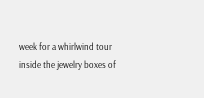week for a whirlwind tour inside the jewelry boxes of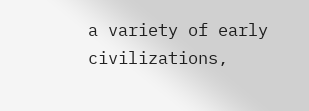a variety of early civilizations,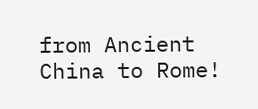from Ancient China to Rome!